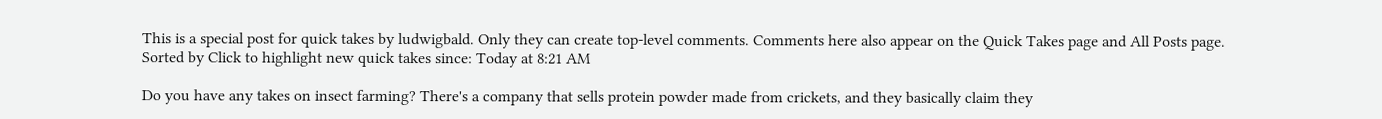This is a special post for quick takes by ludwigbald. Only they can create top-level comments. Comments here also appear on the Quick Takes page and All Posts page.
Sorted by Click to highlight new quick takes since: Today at 8:21 AM

Do you have any takes on insect farming? There's a company that sells protein powder made from crickets, and they basically claim they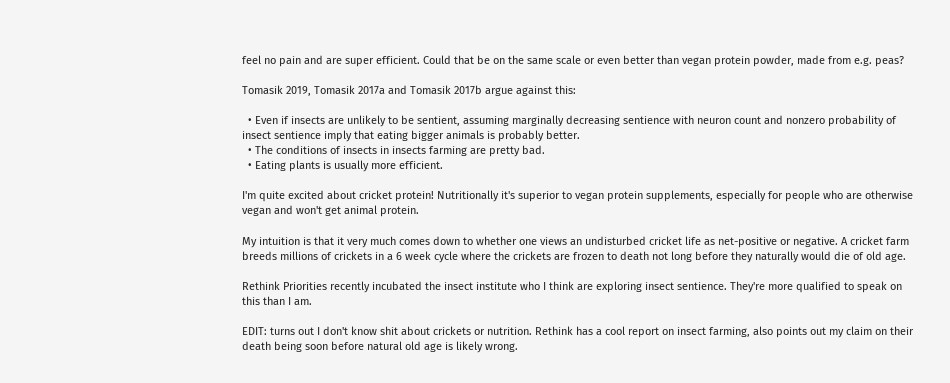feel no pain and are super efficient. Could that be on the same scale or even better than vegan protein powder, made from e.g. peas?

Tomasik 2019, Tomasik 2017a and Tomasik 2017b argue against this:

  • Even if insects are unlikely to be sentient, assuming marginally decreasing sentience with neuron count and nonzero probability of insect sentience imply that eating bigger animals is probably better.
  • The conditions of insects in insects farming are pretty bad.
  • Eating plants is usually more efficient.

I'm quite excited about cricket protein! Nutritionally it's superior to vegan protein supplements, especially for people who are otherwise vegan and won't get animal protein.

My intuition is that it very much comes down to whether one views an undisturbed cricket life as net-positive or negative. A cricket farm breeds millions of crickets in a 6 week cycle where the crickets are frozen to death not long before they naturally would die of old age.

Rethink Priorities recently incubated the insect institute who I think are exploring insect sentience. They're more qualified to speak on this than I am.

EDIT: turns out I don't know shit about crickets or nutrition. Rethink has a cool report on insect farming, also points out my claim on their death being soon before natural old age is likely wrong.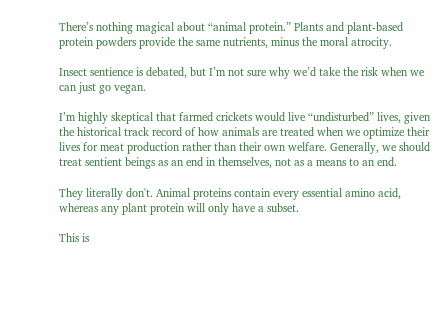There’s nothing magical about “animal protein.” Plants and plant-based protein powders provide the same nutrients, minus the moral atrocity.

Insect sentience is debated, but I’m not sure why we’d take the risk when we can just go vegan.

I’m highly skeptical that farmed crickets would live “undisturbed” lives, given the historical track record of how animals are treated when we optimize their lives for meat production rather than their own welfare. Generally, we should treat sentient beings as an end in themselves, not as a means to an end.

They literally don't. Animal proteins contain every essential amino acid, whereas any plant protein will only have a subset.

This is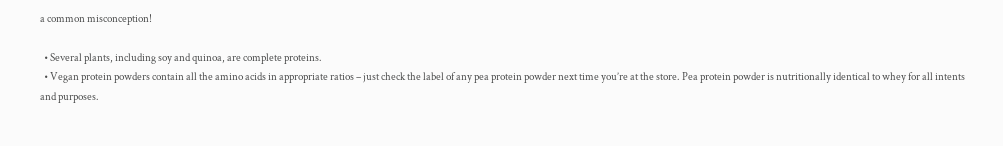a common misconception!

  • Several plants, including soy and quinoa, are complete proteins.
  • Vegan protein powders contain all the amino acids in appropriate ratios – just check the label of any pea protein powder next time you’re at the store. Pea protein powder is nutritionally identical to whey for all intents and purposes.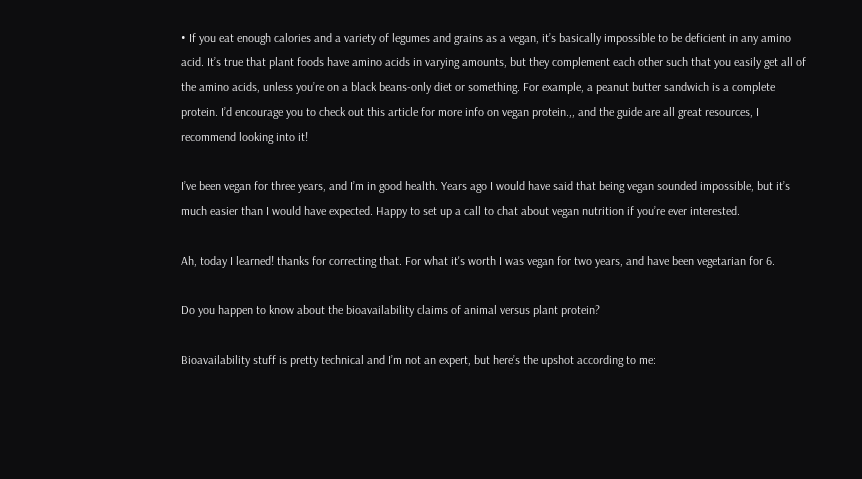• If you eat enough calories and a variety of legumes and grains as a vegan, it’s basically impossible to be deficient in any amino acid. It’s true that plant foods have amino acids in varying amounts, but they complement each other such that you easily get all of the amino acids, unless you’re on a black beans-only diet or something. For example, a peanut butter sandwich is a complete protein. I’d encourage you to check out this article for more info on vegan protein.,, and the guide are all great resources, I recommend looking into it!

I’ve been vegan for three years, and I’m in good health. Years ago I would have said that being vegan sounded impossible, but it’s much easier than I would have expected. Happy to set up a call to chat about vegan nutrition if you’re ever interested.

Ah, today I learned! thanks for correcting that. For what it's worth I was vegan for two years, and have been vegetarian for 6.

Do you happen to know about the bioavailability claims of animal versus plant protein?

Bioavailability stuff is pretty technical and I’m not an expert, but here’s the upshot according to me: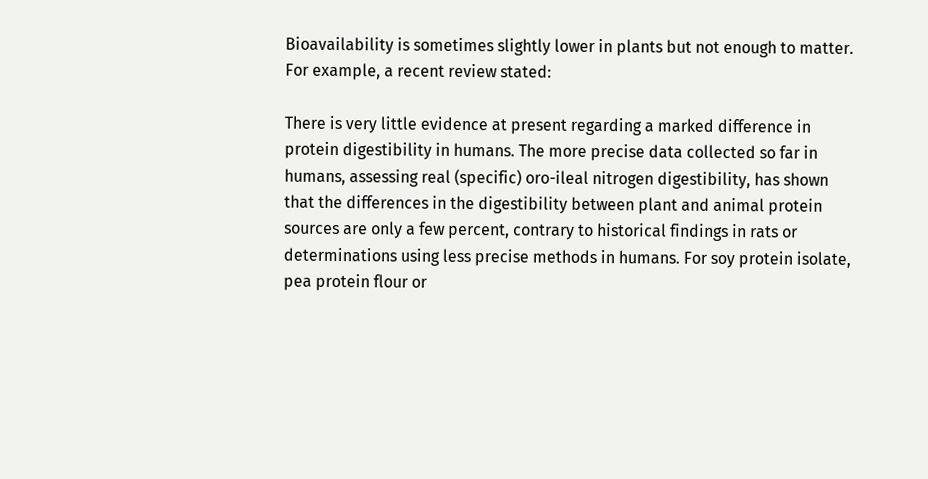Bioavailability is sometimes slightly lower in plants but not enough to matter. For example, a recent review stated:

There is very little evidence at present regarding a marked difference in protein digestibility in humans. The more precise data collected so far in humans, assessing real (specific) oro-ileal nitrogen digestibility, has shown that the differences in the digestibility between plant and animal protein sources are only a few percent, contrary to historical findings in rats or determinations using less precise methods in humans. For soy protein isolate, pea protein flour or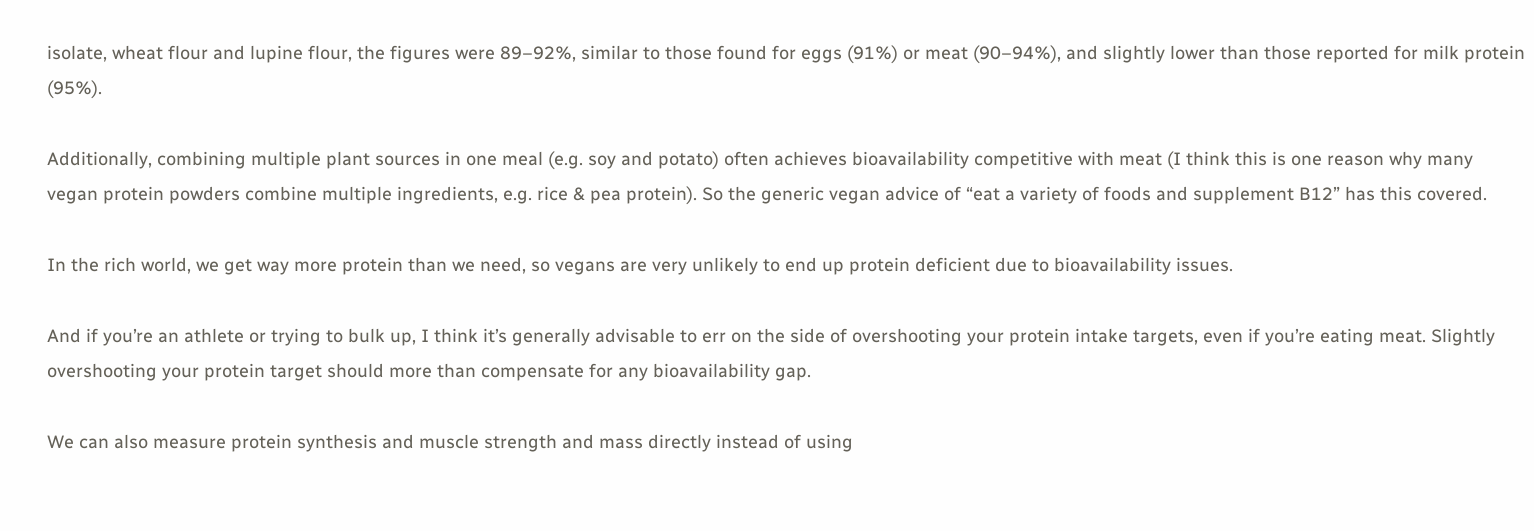isolate, wheat flour and lupine flour, the figures were 89–92%, similar to those found for eggs (91%) or meat (90–94%), and slightly lower than those reported for milk protein (95%).

Additionally, combining multiple plant sources in one meal (e.g. soy and potato) often achieves bioavailability competitive with meat (I think this is one reason why many vegan protein powders combine multiple ingredients, e.g. rice & pea protein). So the generic vegan advice of “eat a variety of foods and supplement B12” has this covered.

In the rich world, we get way more protein than we need, so vegans are very unlikely to end up protein deficient due to bioavailability issues.

And if you’re an athlete or trying to bulk up, I think it’s generally advisable to err on the side of overshooting your protein intake targets, even if you’re eating meat. Slightly overshooting your protein target should more than compensate for any bioavailability gap.

We can also measure protein synthesis and muscle strength and mass directly instead of using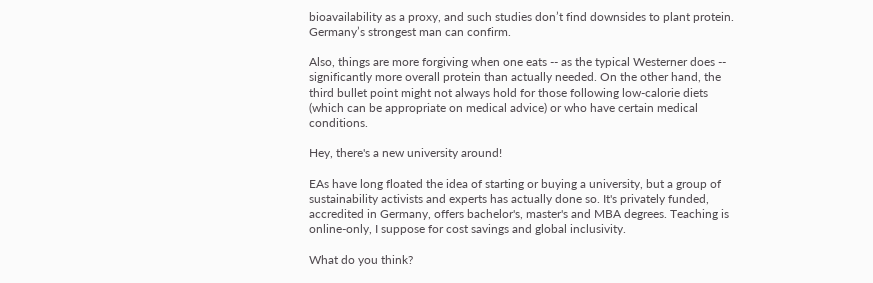bioavailability as a proxy, and such studies don’t find downsides to plant protein. Germany’s strongest man can confirm.

Also, things are more forgiving when one eats -- as the typical Westerner does -- significantly more overall protein than actually needed. On the other hand, the third bullet point might not always hold for those following low-calorie diets (which can be appropriate on medical advice) or who have certain medical conditions.

Hey, there's a new university around!

EAs have long floated the idea of starting or buying a university, but a group of sustainability activists and experts has actually done so. It's privately funded, accredited in Germany, offers bachelor's, master's and MBA degrees. Teaching is online-only, I suppose for cost savings and global inclusivity.

What do you think?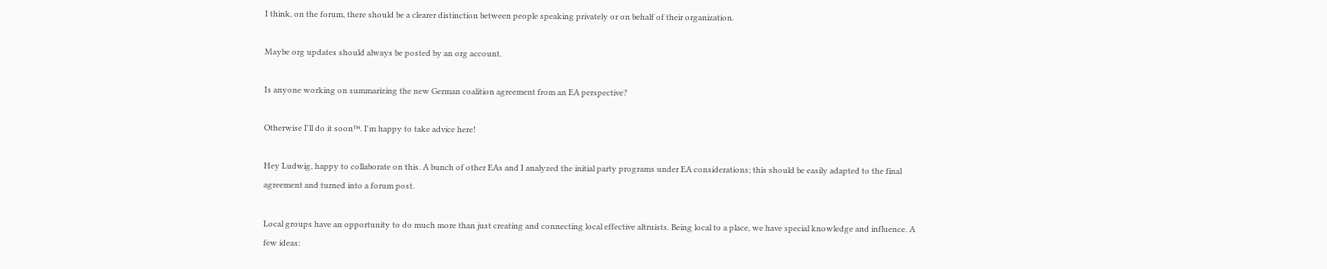I think, on the forum, there should be a clearer distinction between people speaking privately or on behalf of their organization.

Maybe org updates should always be posted by an org account.

Is anyone working on summarizing the new German coalition agreement from an EA perspective?

Otherwise I'll do it soon™. I'm happy to take advice here!

Hey Ludwig, happy to collaborate on this. A bunch of other EAs and I analyzed the initial party programs under EA considerations; this should be easily adapted to the final agreement and turned into a forum post.

Local groups have an opportunity to do much more than just creating and connecting local effective altruists. Being local to a place, we have special knowledge and influence. A few ideas: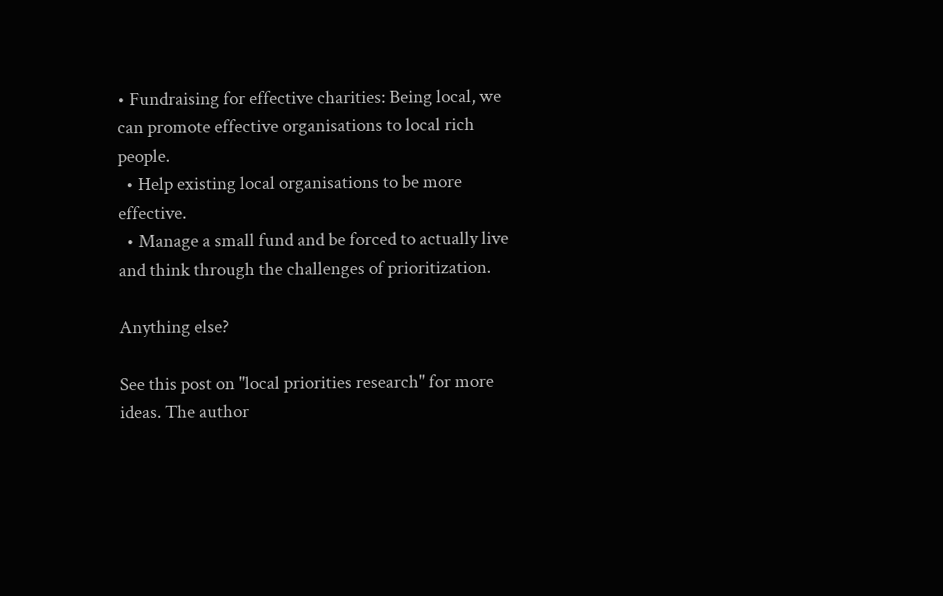• Fundraising for effective charities: Being local, we can promote effective organisations to local rich people.
  • Help existing local organisations to be more effective.
  • Manage a small fund and be forced to actually live and think through the challenges of prioritization.

Anything else?

See this post on "local priorities research" for more ideas. The author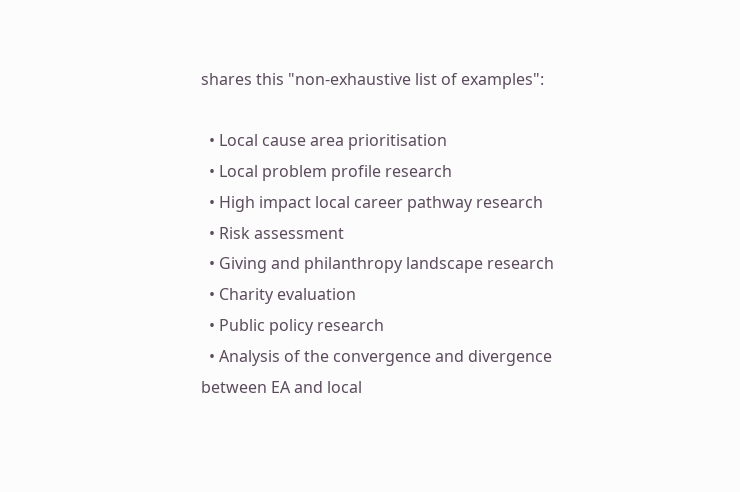shares this "non-exhaustive list of examples":

  • Local cause area prioritisation
  • Local problem profile research
  • High impact local career pathway research
  • Risk assessment
  • Giving and philanthropy landscape research
  • Charity evaluation
  • Public policy research
  • Analysis of the convergence and divergence between EA and local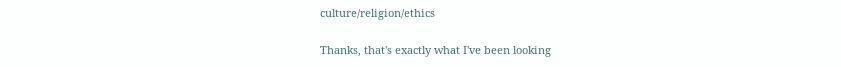culture/religion/ethics

Thanks, that's exactly what I've been looking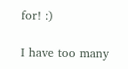for! :)

I have too many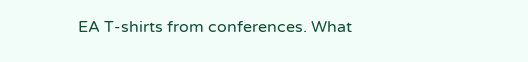EA T-shirts from conferences. What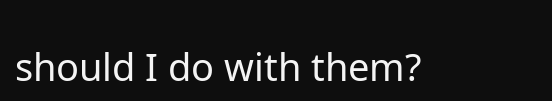should I do with them?